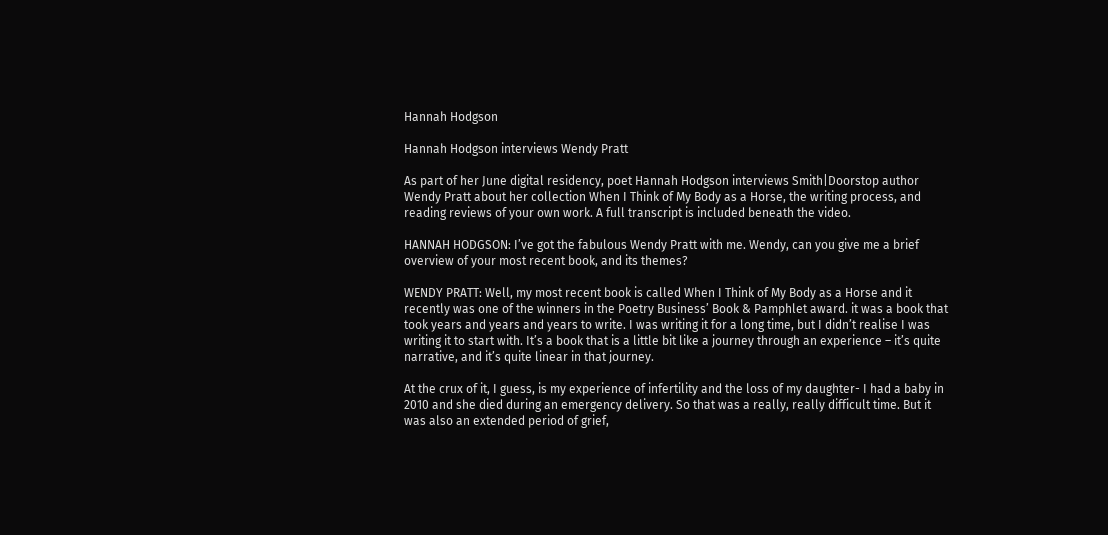Hannah Hodgson

Hannah Hodgson interviews Wendy Pratt

As part of her June digital residency, poet Hannah Hodgson interviews Smith|Doorstop author Wendy Pratt about her collection When I Think of My Body as a Horse, the writing process, and reading reviews of your own work. A full transcript is included beneath the video.

HANNAH HODGSON: I’ve got the fabulous Wendy Pratt with me. Wendy, can you give me a brief overview of your most recent book, and its themes?

WENDY PRATT: Well, my most recent book is called When I Think of My Body as a Horse and it recently was one of the winners in the Poetry Business’ Book & Pamphlet award. it was a book that took years and years and years to write. I was writing it for a long time, but I didn’t realise I was writing it to start with. It’s a book that is a little bit like a journey through an experience – it’s quite narrative, and it’s quite linear in that journey.

At the crux of it, I guess, is my experience of infertility and the loss of my daughter- I had a baby in 2010 and she died during an emergency delivery. So that was a really, really difficult time. But it was also an extended period of grief,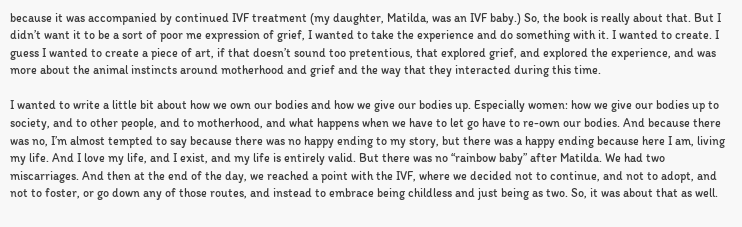because it was accompanied by continued IVF treatment (my daughter, Matilda, was an IVF baby.) So, the book is really about that. But I didn’t want it to be a sort of poor me expression of grief, I wanted to take the experience and do something with it. I wanted to create. I guess I wanted to create a piece of art, if that doesn’t sound too pretentious, that explored grief, and explored the experience, and was more about the animal instincts around motherhood and grief and the way that they interacted during this time.

I wanted to write a little bit about how we own our bodies and how we give our bodies up. Especially women: how we give our bodies up to society, and to other people, and to motherhood, and what happens when we have to let go have to re-own our bodies. And because there was no, I’m almost tempted to say because there was no happy ending to my story, but there was a happy ending because here I am, living my life. And I love my life, and I exist, and my life is entirely valid. But there was no “rainbow baby” after Matilda. We had two miscarriages. And then at the end of the day, we reached a point with the IVF, where we decided not to continue, and not to adopt, and not to foster, or go down any of those routes, and instead to embrace being childless and just being as two. So, it was about that as well.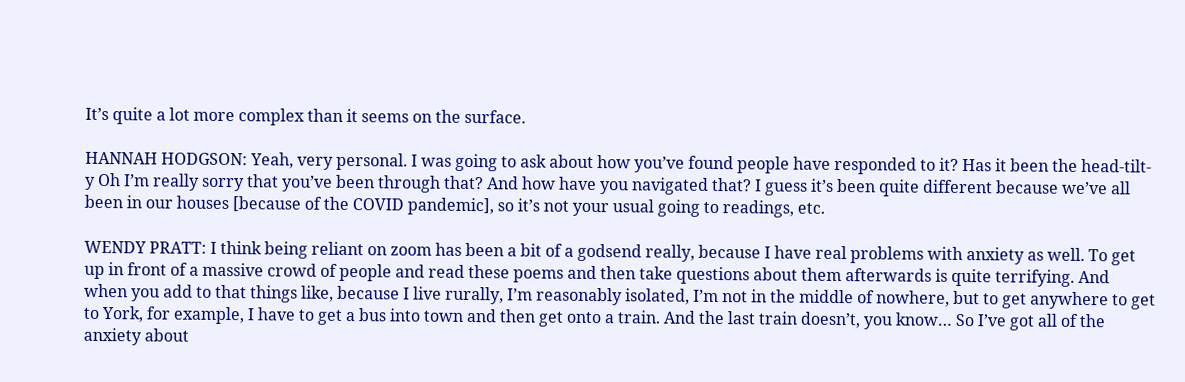It’s quite a lot more complex than it seems on the surface.

HANNAH HODGSON: Yeah, very personal. I was going to ask about how you’ve found people have responded to it? Has it been the head-tilt-y Oh I’m really sorry that you’ve been through that? And how have you navigated that? I guess it’s been quite different because we’ve all been in our houses [because of the COVID pandemic], so it’s not your usual going to readings, etc.

WENDY PRATT: I think being reliant on zoom has been a bit of a godsend really, because I have real problems with anxiety as well. To get up in front of a massive crowd of people and read these poems and then take questions about them afterwards is quite terrifying. And when you add to that things like, because I live rurally, I’m reasonably isolated, I’m not in the middle of nowhere, but to get anywhere to get to York, for example, I have to get a bus into town and then get onto a train. And the last train doesn’t, you know… So I’ve got all of the anxiety about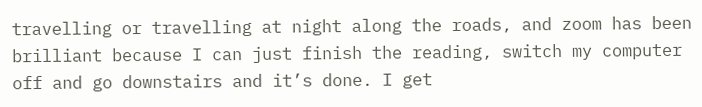travelling or travelling at night along the roads, and zoom has been brilliant because I can just finish the reading, switch my computer off and go downstairs and it’s done. I get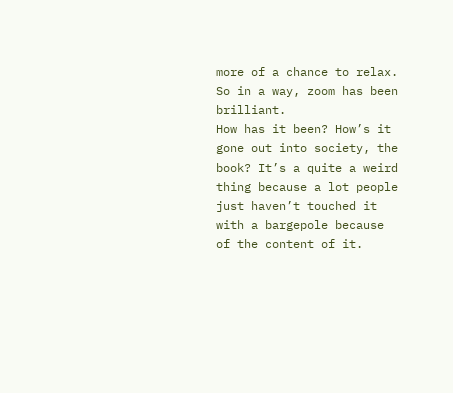more of a chance to relax. So in a way, zoom has been brilliant.
How has it been? How’s it gone out into society, the book? It’s a quite a weird thing because a lot people just haven’t touched it with a bargepole because of the content of it.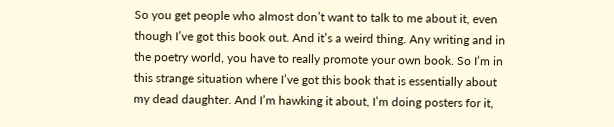So you get people who almost don’t want to talk to me about it, even though I’ve got this book out. And it’s a weird thing. Any writing and in the poetry world, you have to really promote your own book. So I’m in this strange situation where I’ve got this book that is essentially about my dead daughter. And I’m hawking it about, I’m doing posters for it,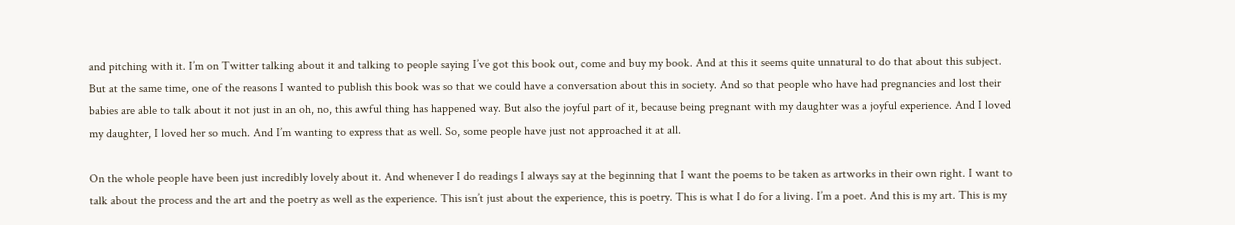and pitching with it. I’m on Twitter talking about it and talking to people saying I’ve got this book out, come and buy my book. And at this it seems quite unnatural to do that about this subject. But at the same time, one of the reasons I wanted to publish this book was so that we could have a conversation about this in society. And so that people who have had pregnancies and lost their babies are able to talk about it not just in an oh, no, this awful thing has happened way. But also the joyful part of it, because being pregnant with my daughter was a joyful experience. And I loved my daughter, I loved her so much. And I’m wanting to express that as well. So, some people have just not approached it at all.

On the whole people have been just incredibly lovely about it. And whenever I do readings I always say at the beginning that I want the poems to be taken as artworks in their own right. I want to talk about the process and the art and the poetry as well as the experience. This isn’t just about the experience, this is poetry. This is what I do for a living. I’m a poet. And this is my art. This is my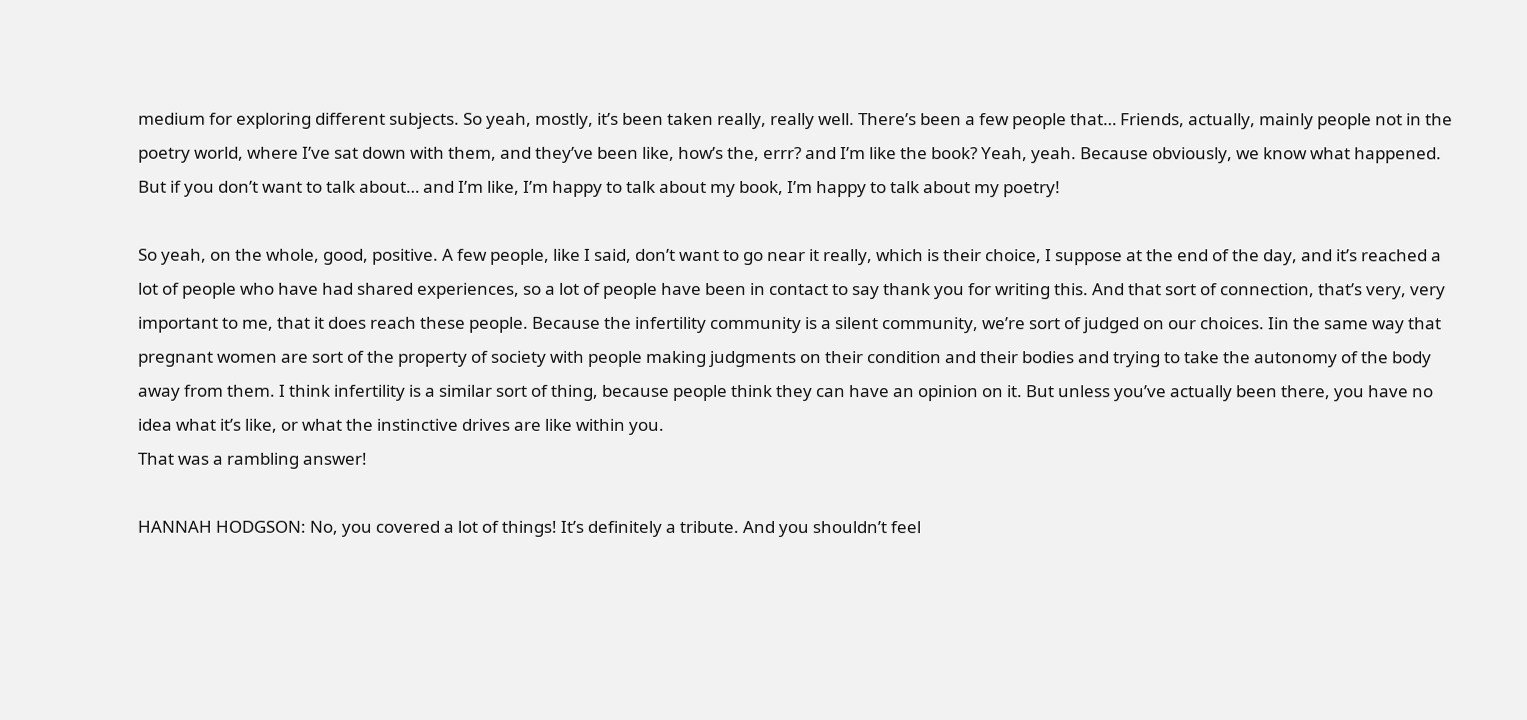medium for exploring different subjects. So yeah, mostly, it’s been taken really, really well. There’s been a few people that… Friends, actually, mainly people not in the poetry world, where I’ve sat down with them, and they’ve been like, how’s the, errr? and I’m like the book? Yeah, yeah. Because obviously, we know what happened. But if you don’t want to talk about… and I’m like, I’m happy to talk about my book, I’m happy to talk about my poetry!

So yeah, on the whole, good, positive. A few people, like I said, don’t want to go near it really, which is their choice, I suppose at the end of the day, and it’s reached a lot of people who have had shared experiences, so a lot of people have been in contact to say thank you for writing this. And that sort of connection, that’s very, very important to me, that it does reach these people. Because the infertility community is a silent community, we’re sort of judged on our choices. Iin the same way that pregnant women are sort of the property of society with people making judgments on their condition and their bodies and trying to take the autonomy of the body away from them. I think infertility is a similar sort of thing, because people think they can have an opinion on it. But unless you’ve actually been there, you have no idea what it’s like, or what the instinctive drives are like within you.
That was a rambling answer!

HANNAH HODGSON: No, you covered a lot of things! It’s definitely a tribute. And you shouldn’t feel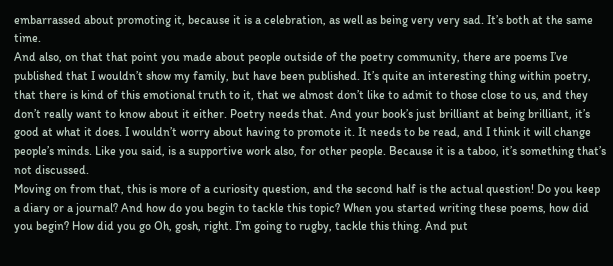embarrassed about promoting it, because it is a celebration, as well as being very very sad. It’s both at the same time.
And also, on that that point you made about people outside of the poetry community, there are poems I’ve published that I wouldn’t show my family, but have been published. It’s quite an interesting thing within poetry, that there is kind of this emotional truth to it, that we almost don’t like to admit to those close to us, and they don’t really want to know about it either. Poetry needs that. And your book’s just brilliant at being brilliant, it’s good at what it does. I wouldn’t worry about having to promote it. It needs to be read, and I think it will change people’s minds. Like you said, is a supportive work also, for other people. Because it is a taboo, it’s something that’s not discussed.
Moving on from that, this is more of a curiosity question, and the second half is the actual question! Do you keep a diary or a journal? And how do you begin to tackle this topic? When you started writing these poems, how did you begin? How did you go Oh, gosh, right. I’m going to rugby, tackle this thing. And put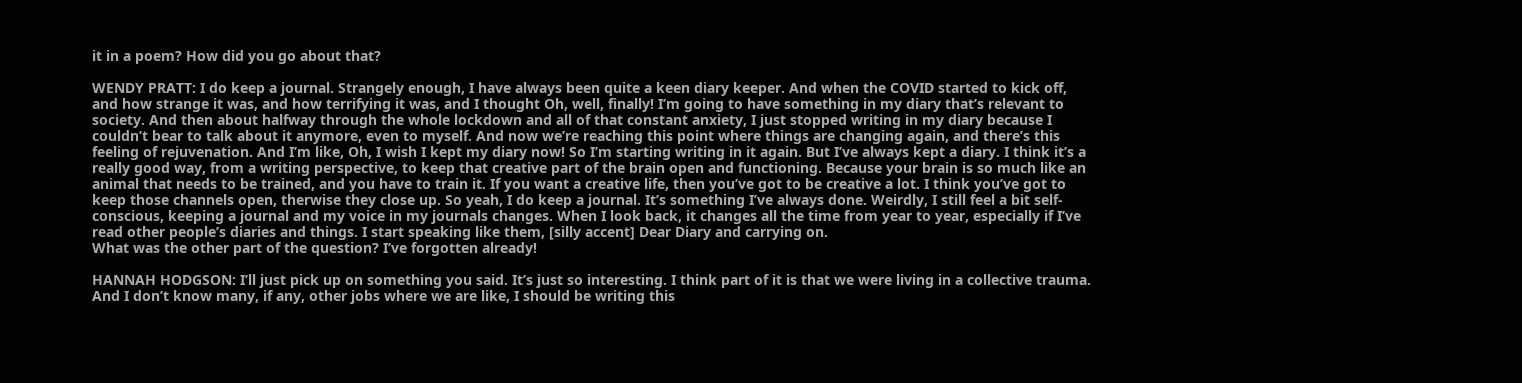it in a poem? How did you go about that?

WENDY PRATT: I do keep a journal. Strangely enough, I have always been quite a keen diary keeper. And when the COVID started to kick off, and how strange it was, and how terrifying it was, and I thought Oh, well, finally! I’m going to have something in my diary that’s relevant to society. And then about halfway through the whole lockdown and all of that constant anxiety, I just stopped writing in my diary because I couldn’t bear to talk about it anymore, even to myself. And now we’re reaching this point where things are changing again, and there’s this feeling of rejuvenation. And I’m like, Oh, I wish I kept my diary now! So I’m starting writing in it again. But I’ve always kept a diary. I think it’s a really good way, from a writing perspective, to keep that creative part of the brain open and functioning. Because your brain is so much like an animal that needs to be trained, and you have to train it. If you want a creative life, then you’ve got to be creative a lot. I think you’ve got to keep those channels open, therwise they close up. So yeah, I do keep a journal. It’s something I’ve always done. Weirdly, I still feel a bit self-conscious, keeping a journal and my voice in my journals changes. When I look back, it changes all the time from year to year, especially if I’ve read other people’s diaries and things. I start speaking like them, [silly accent] Dear Diary and carrying on.
What was the other part of the question? I’ve forgotten already!

HANNAH HODGSON: I’ll just pick up on something you said. It’s just so interesting. I think part of it is that we were living in a collective trauma. And I don’t know many, if any, other jobs where we are like, I should be writing this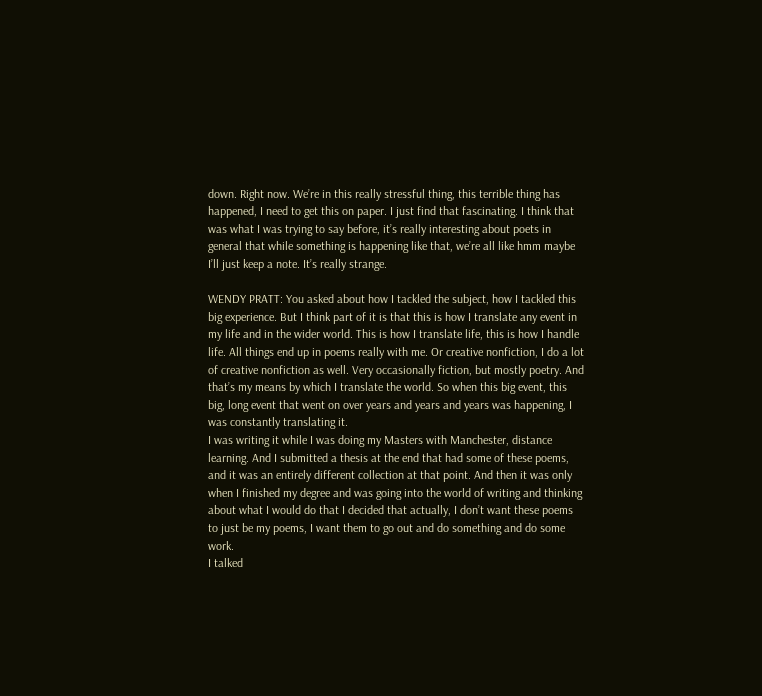down. Right now. We’re in this really stressful thing, this terrible thing has happened, I need to get this on paper. I just find that fascinating. I think that was what I was trying to say before, it’s really interesting about poets in general that while something is happening like that, we’re all like hmm maybe I’ll just keep a note. It’s really strange.

WENDY PRATT: You asked about how I tackled the subject, how I tackled this big experience. But I think part of it is that this is how I translate any event in my life and in the wider world. This is how I translate life, this is how I handle life. All things end up in poems really with me. Or creative nonfiction, I do a lot of creative nonfiction as well. Very occasionally fiction, but mostly poetry. And that’s my means by which I translate the world. So when this big event, this big, long event that went on over years and years and years was happening, I was constantly translating it.
I was writing it while I was doing my Masters with Manchester, distance learning. And I submitted a thesis at the end that had some of these poems, and it was an entirely different collection at that point. And then it was only when I finished my degree and was going into the world of writing and thinking about what I would do that I decided that actually, I don’t want these poems to just be my poems, I want them to go out and do something and do some work.
I talked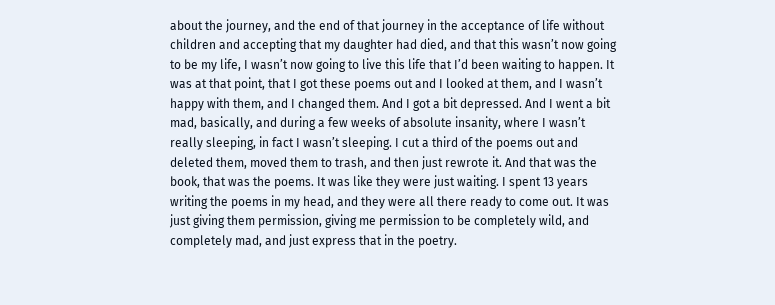about the journey, and the end of that journey in the acceptance of life without children and accepting that my daughter had died, and that this wasn’t now going to be my life, I wasn’t now going to live this life that I’d been waiting to happen. It was at that point, that I got these poems out and I looked at them, and I wasn’t happy with them, and I changed them. And I got a bit depressed. And I went a bit mad, basically, and during a few weeks of absolute insanity, where I wasn’t really sleeping, in fact I wasn’t sleeping. I cut a third of the poems out and deleted them, moved them to trash, and then just rewrote it. And that was the book, that was the poems. It was like they were just waiting. I spent 13 years writing the poems in my head, and they were all there ready to come out. It was just giving them permission, giving me permission to be completely wild, and completely mad, and just express that in the poetry.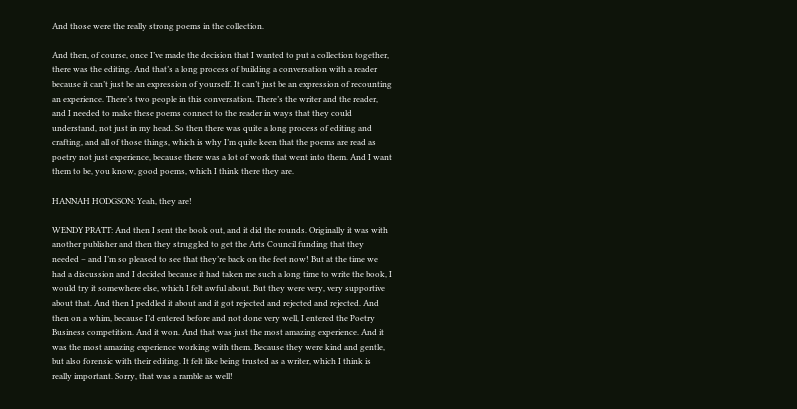And those were the really strong poems in the collection.

And then, of course, once I’ve made the decision that I wanted to put a collection together, there was the editing. And that’s a long process of building a conversation with a reader because it can’t just be an expression of yourself. It can’t just be an expression of recounting an experience. There’s two people in this conversation. There’s the writer and the reader, and I needed to make these poems connect to the reader in ways that they could understand, not just in my head. So then there was quite a long process of editing and crafting, and all of those things, which is why I’m quite keen that the poems are read as poetry not just experience, because there was a lot of work that went into them. And I want them to be, you know, good poems, which I think there they are.

HANNAH HODGSON: Yeah, they are!

WENDY PRATT: And then I sent the book out, and it did the rounds. Originally it was with another publisher and then they struggled to get the Arts Council funding that they needed – and I’m so pleased to see that they’re back on the feet now! But at the time we had a discussion and I decided because it had taken me such a long time to write the book, I would try it somewhere else, which I felt awful about. But they were very, very supportive about that. And then I peddled it about and it got rejected and rejected and rejected. And then on a whim, because I’d entered before and not done very well, I entered the Poetry Business competition. And it won. And that was just the most amazing experience. And it was the most amazing experience working with them. Because they were kind and gentle, but also forensic with their editing. It felt like being trusted as a writer, which I think is really important. Sorry, that was a ramble as well!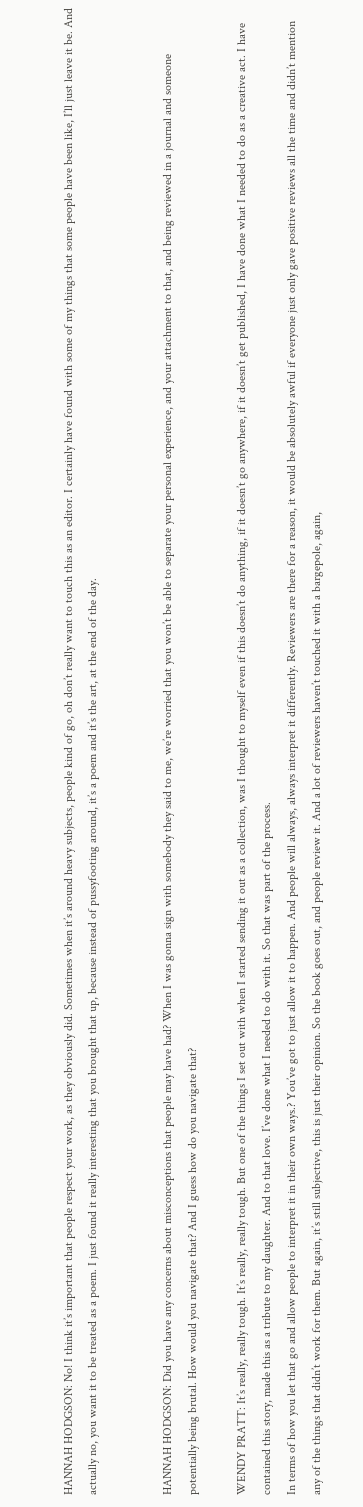HANNAH HODGSON: No! I think it’s important that people respect your work, as they obviously did. Sometimes when it’s around heavy subjects, people kind of go, oh don’t really want to touch this as an editor. I certainly have found with some of my things that some people have been like, I’ll just leave it be. And actually no, you want it to be treated as a poem. I just found it really interesting that you brought that up, because instead of pussyfooting around, it’s a poem and it’s the art, at the end of the day.


HANNAH HODGSON: Did you have any concerns about misconceptions that people may have had? When I was gonna sign with somebody they said to me, we’re worried that you won’t be able to separate your personal experience, and your attachment to that, and being reviewed in a journal and someone potentially being brutal. How would you navigate that? And I guess how do you navigate that?

WENDY PRATT: It’s really, really tough. It’s really, really tough. But one of the things I set out with when I started sending it out as a collection, was I thought to myself even if this doesn’t do anything, if it doesn’t go anywhere, if it doesn’t get published, I have done what I needed to do as a creative act. I have contained this story, made this as a tribute to my daughter. And to that love. I’ve done what I needed to do with it. So that was part of the process.
In terms of how you let that go and allow people to interpret it in their own ways.? You’ve got to just allow it to happen. And people will always, always interpret it differently. Reviewers are there for a reason, it would be absolutely awful if everyone just only gave positive reviews all the time and didn’t mention any of the things that didn’t work for them. But again, it’s still subjective, this is just their opinion. So the book goes out, and people review it. And a lot of reviewers haven’t touched it with a bargepole, again,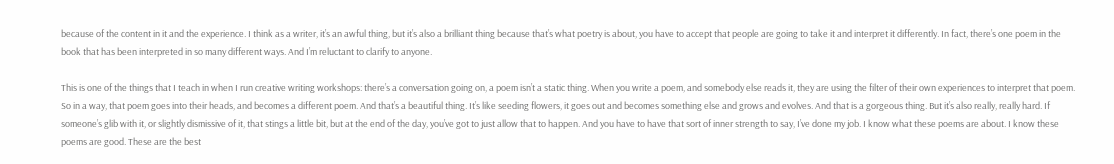because of the content in it and the experience. I think as a writer, it’s an awful thing, but it’s also a brilliant thing because that’s what poetry is about, you have to accept that people are going to take it and interpret it differently. In fact, there’s one poem in the book that has been interpreted in so many different ways. And I’m reluctant to clarify to anyone.

This is one of the things that I teach in when I run creative writing workshops: there’s a conversation going on, a poem isn’t a static thing. When you write a poem, and somebody else reads it, they are using the filter of their own experiences to interpret that poem. So in a way, that poem goes into their heads, and becomes a different poem. And that’s a beautiful thing. It’s like seeding flowers, it goes out and becomes something else and grows and evolves. And that is a gorgeous thing. But it’s also really, really hard. If someone’s glib with it, or slightly dismissive of it, that stings a little bit, but at the end of the day, you’ve got to just allow that to happen. And you have to have that sort of inner strength to say, I’ve done my job. I know what these poems are about. I know these poems are good. These are the best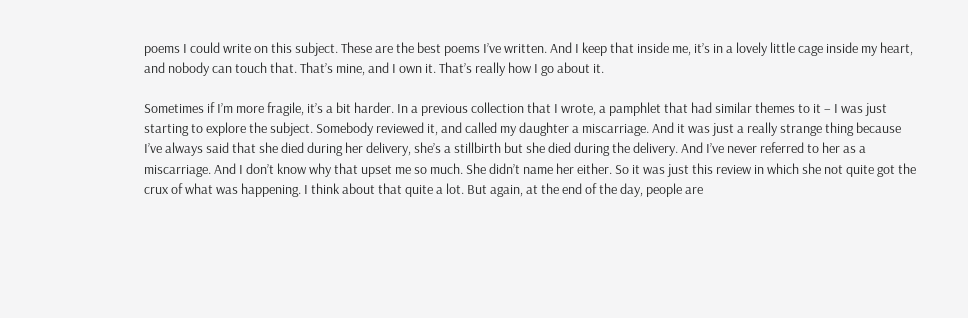poems I could write on this subject. These are the best poems I’ve written. And I keep that inside me, it’s in a lovely little cage inside my heart, and nobody can touch that. That’s mine, and I own it. That’s really how I go about it.

Sometimes if I’m more fragile, it’s a bit harder. In a previous collection that I wrote, a pamphlet that had similar themes to it – I was just starting to explore the subject. Somebody reviewed it, and called my daughter a miscarriage. And it was just a really strange thing because I’ve always said that she died during her delivery, she’s a stillbirth but she died during the delivery. And I’ve never referred to her as a miscarriage. And I don’t know why that upset me so much. She didn’t name her either. So it was just this review in which she not quite got the crux of what was happening. I think about that quite a lot. But again, at the end of the day, people are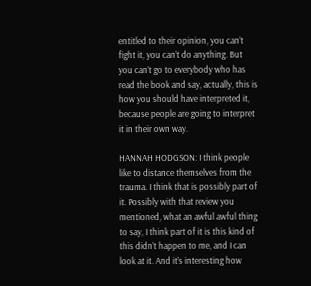entitled to their opinion, you can’t fight it, you can’t do anything. But you can’t go to everybody who has read the book and say, actually, this is how you should have interpreted it, because people are going to interpret it in their own way.

HANNAH HODGSON: I think people like to distance themselves from the trauma. I think that is possibly part of it. Possibly with that review you mentioned, what an awful awful thing to say, I think part of it is this kind of this didn’t happen to me, and I can look at it. And it’s interesting how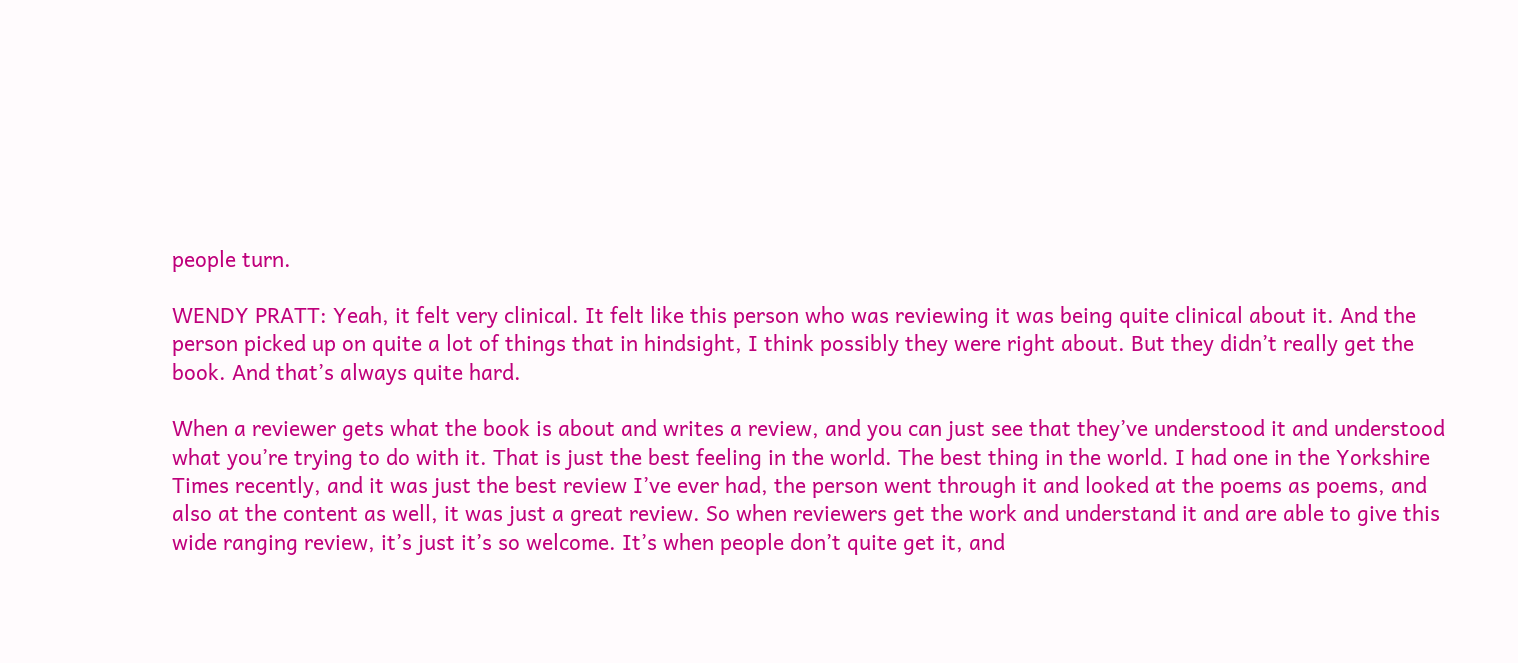people turn.

WENDY PRATT: Yeah, it felt very clinical. It felt like this person who was reviewing it was being quite clinical about it. And the person picked up on quite a lot of things that in hindsight, I think possibly they were right about. But they didn’t really get the book. And that’s always quite hard.

When a reviewer gets what the book is about and writes a review, and you can just see that they’ve understood it and understood what you’re trying to do with it. That is just the best feeling in the world. The best thing in the world. I had one in the Yorkshire Times recently, and it was just the best review I’ve ever had, the person went through it and looked at the poems as poems, and also at the content as well, it was just a great review. So when reviewers get the work and understand it and are able to give this wide ranging review, it’s just it’s so welcome. It’s when people don’t quite get it, and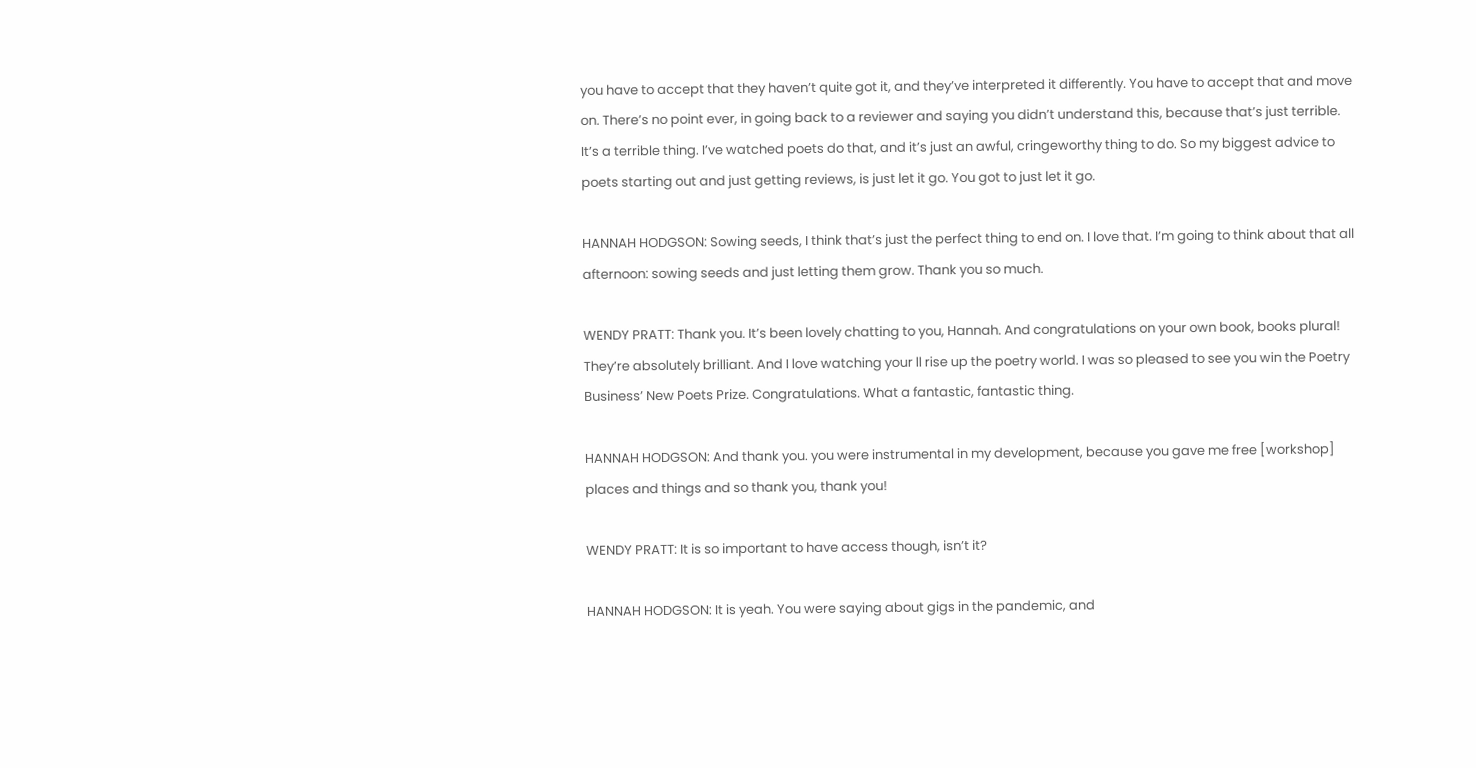you have to accept that they haven’t quite got it, and they’ve interpreted it differently. You have to accept that and move on. There’s no point ever, in going back to a reviewer and saying you didn’t understand this, because that’s just terrible. It’s a terrible thing. I’ve watched poets do that, and it’s just an awful, cringeworthy thing to do. So my biggest advice to poets starting out and just getting reviews, is just let it go. You got to just let it go.

HANNAH HODGSON: Sowing seeds, I think that’s just the perfect thing to end on. I love that. I’m going to think about that all afternoon: sowing seeds and just letting them grow. Thank you so much.

WENDY PRATT: Thank you. It’s been lovely chatting to you, Hannah. And congratulations on your own book, books plural! They’re absolutely brilliant. And I love watching your ll rise up the poetry world. I was so pleased to see you win the Poetry Business’ New Poets Prize. Congratulations. What a fantastic, fantastic thing.

HANNAH HODGSON: And thank you. you were instrumental in my development, because you gave me free [workshop] places and things and so thank you, thank you!

WENDY PRATT: It is so important to have access though, isn’t it?

HANNAH HODGSON: It is yeah. You were saying about gigs in the pandemic, and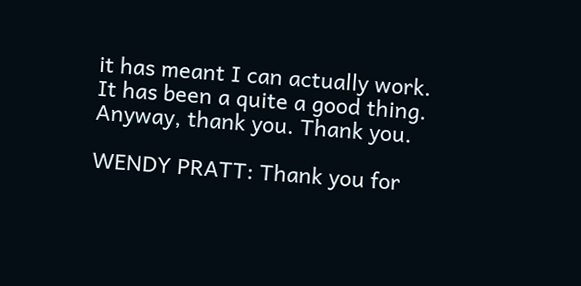it has meant I can actually work. It has been a quite a good thing. Anyway, thank you. Thank you.

WENDY PRATT: Thank you for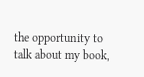the opportunity to talk about my book,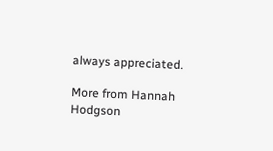always appreciated.

More from Hannah Hodgson